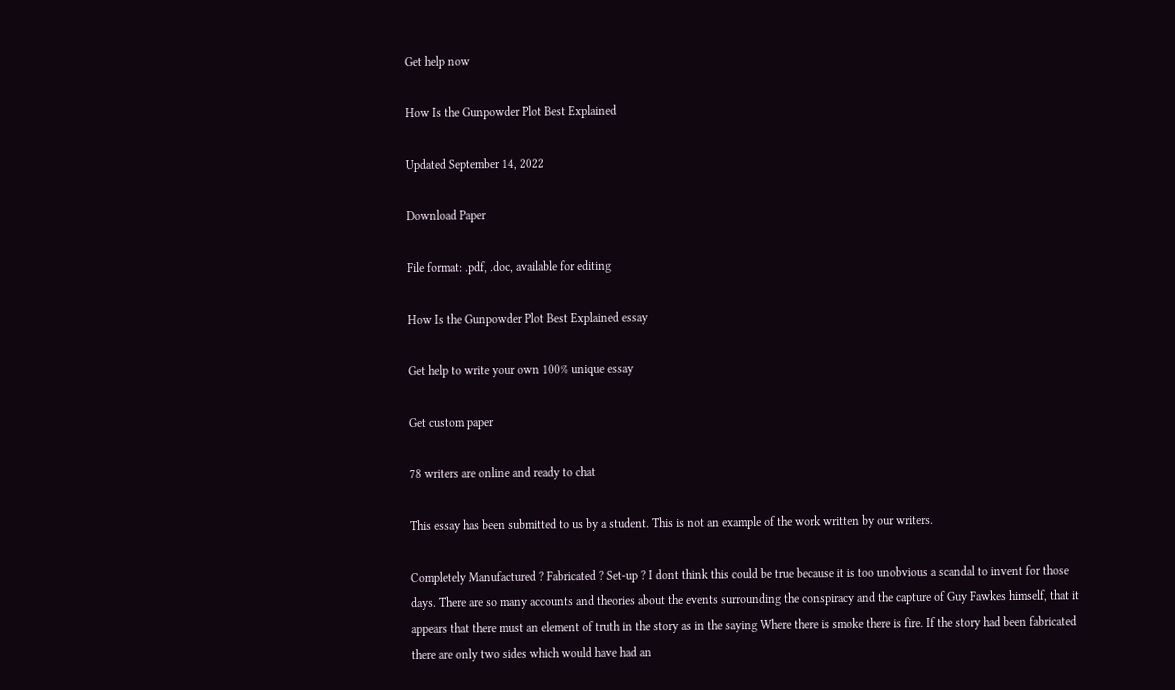Get help now

How Is the Gunpowder Plot Best Explained

Updated September 14, 2022

Download Paper

File format: .pdf, .doc, available for editing

How Is the Gunpowder Plot Best Explained essay

Get help to write your own 100% unique essay

Get custom paper

78 writers are online and ready to chat

This essay has been submitted to us by a student. This is not an example of the work written by our writers.

Completely Manufactured ? Fabricated ? Set-up ? I dont think this could be true because it is too unobvious a scandal to invent for those days. There are so many accounts and theories about the events surrounding the conspiracy and the capture of Guy Fawkes himself, that it appears that there must an element of truth in the story as in the saying Where there is smoke there is fire. If the story had been fabricated there are only two sides which would have had an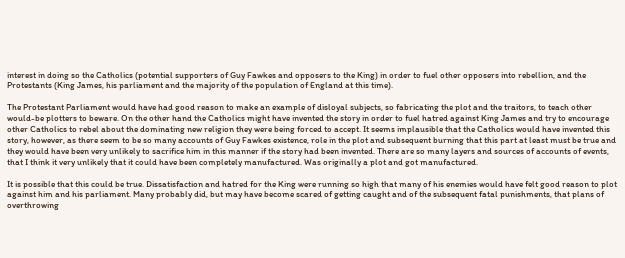interest in doing so the Catholics (potential supporters of Guy Fawkes and opposers to the King) in order to fuel other opposers into rebellion, and the Protestants (King James, his parliament and the majority of the population of England at this time).

The Protestant Parliament would have had good reason to make an example of disloyal subjects, so fabricating the plot and the traitors, to teach other would-be plotters to beware. On the other hand the Catholics might have invented the story in order to fuel hatred against King James and try to encourage other Catholics to rebel about the dominating new religion they were being forced to accept. It seems implausible that the Catholics would have invented this story, however, as there seem to be so many accounts of Guy Fawkes existence, role in the plot and subsequent burning that this part at least must be true and they would have been very unlikely to sacrifice him in this manner if the story had been invented. There are so many layers and sources of accounts of events, that I think it very unlikely that it could have been completely manufactured. Was originally a plot and got manufactured.

It is possible that this could be true. Dissatisfaction and hatred for the King were running so high that many of his enemies would have felt good reason to plot against him and his parliament. Many probably did, but may have become scared of getting caught and of the subsequent fatal punishments, that plans of overthrowing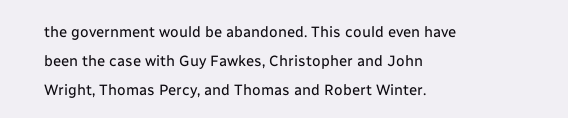the government would be abandoned. This could even have been the case with Guy Fawkes, Christopher and John Wright, Thomas Percy, and Thomas and Robert Winter.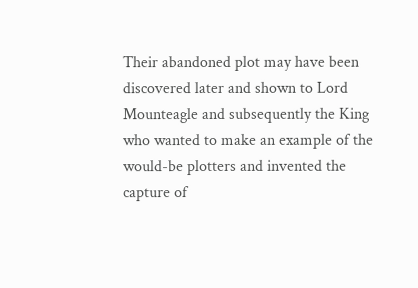Their abandoned plot may have been discovered later and shown to Lord Mounteagle and subsequently the King who wanted to make an example of the would-be plotters and invented the capture of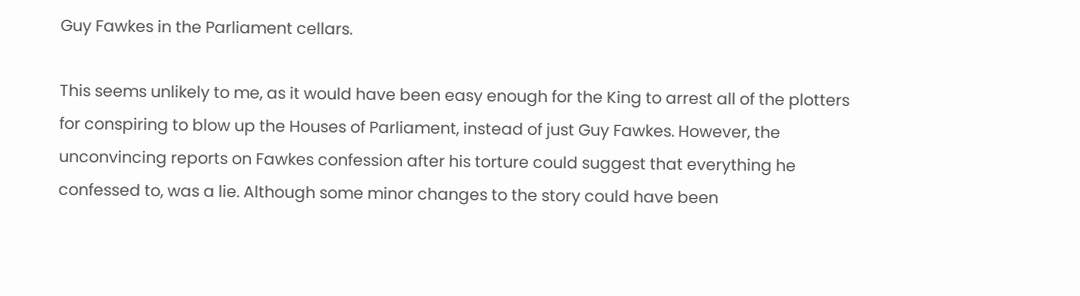Guy Fawkes in the Parliament cellars.

This seems unlikely to me, as it would have been easy enough for the King to arrest all of the plotters for conspiring to blow up the Houses of Parliament, instead of just Guy Fawkes. However, the unconvincing reports on Fawkes confession after his torture could suggest that everything he confessed to, was a lie. Although some minor changes to the story could have been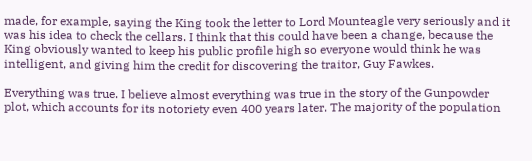made, for example, saying the King took the letter to Lord Mounteagle very seriously and it was his idea to check the cellars. I think that this could have been a change, because the King obviously wanted to keep his public profile high so everyone would think he was intelligent, and giving him the credit for discovering the traitor, Guy Fawkes.

Everything was true. I believe almost everything was true in the story of the Gunpowder plot, which accounts for its notoriety even 400 years later. The majority of the population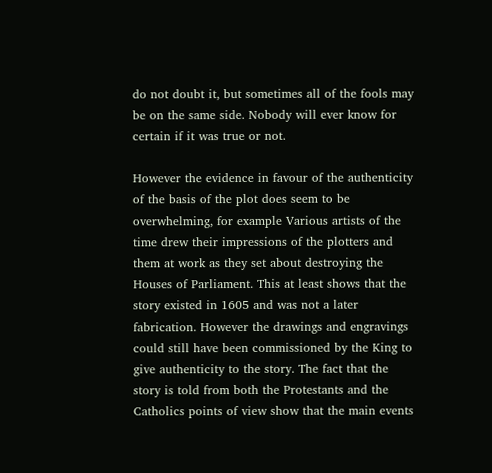do not doubt it, but sometimes all of the fools may be on the same side. Nobody will ever know for certain if it was true or not.

However the evidence in favour of the authenticity of the basis of the plot does seem to be overwhelming, for example Various artists of the time drew their impressions of the plotters and them at work as they set about destroying the Houses of Parliament. This at least shows that the story existed in 1605 and was not a later fabrication. However the drawings and engravings could still have been commissioned by the King to give authenticity to the story. The fact that the story is told from both the Protestants and the Catholics points of view show that the main events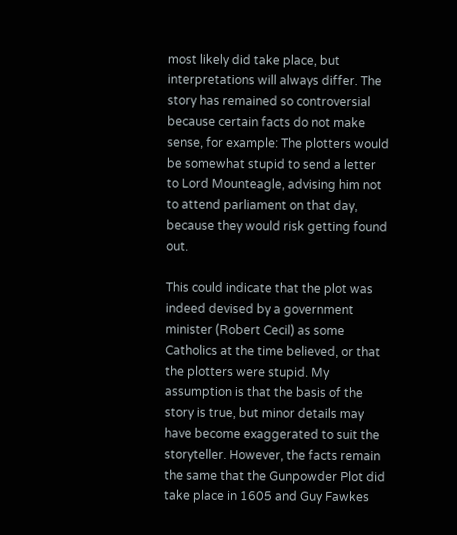most likely did take place, but interpretations will always differ. The story has remained so controversial because certain facts do not make sense, for example: The plotters would be somewhat stupid to send a letter to Lord Mounteagle, advising him not to attend parliament on that day, because they would risk getting found out.

This could indicate that the plot was indeed devised by a government minister (Robert Cecil) as some Catholics at the time believed, or that the plotters were stupid. My assumption is that the basis of the story is true, but minor details may have become exaggerated to suit the storyteller. However, the facts remain the same that the Gunpowder Plot did take place in 1605 and Guy Fawkes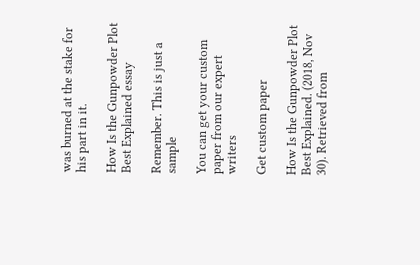was burned at the stake for his part in it.

How Is the Gunpowder Plot Best Explained essay

Remember. This is just a sample

You can get your custom paper from our expert writers

Get custom paper

How Is the Gunpowder Plot Best Explained. (2018, Nov 30). Retrieved from